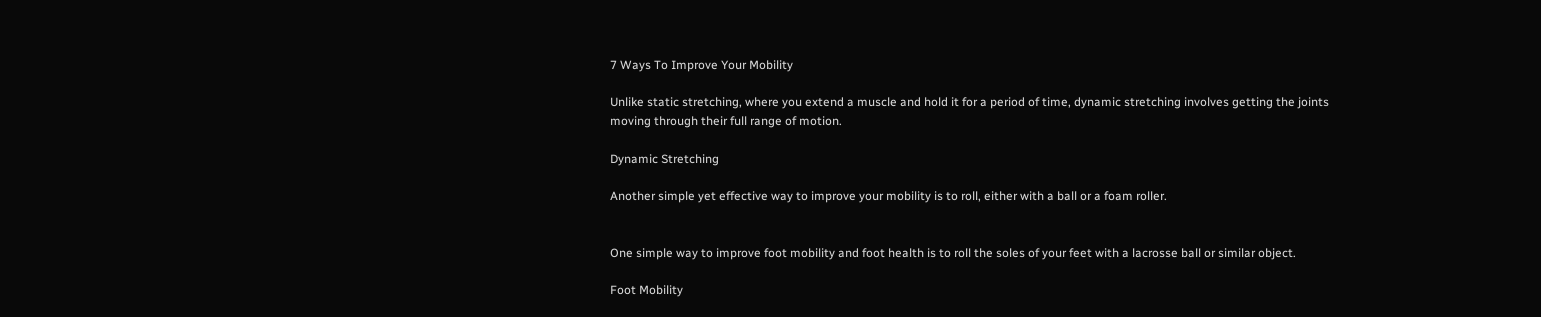7 Ways To Improve Your Mobility

Unlike static stretching, where you extend a muscle and hold it for a period of time, dynamic stretching involves getting the joints moving through their full range of motion.

Dynamic Stretching

Another simple yet effective way to improve your mobility is to roll, either with a ball or a foam roller.


One simple way to improve foot mobility and foot health is to roll the soles of your feet with a lacrosse ball or similar object.

Foot Mobility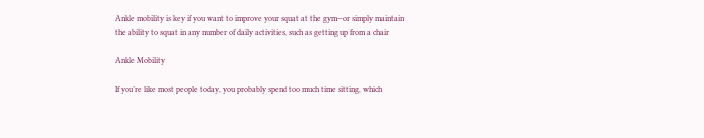Ankle mobility is key if you want to improve your squat at the gym—or simply maintain the ability to squat in any number of daily activities, such as getting up from a chair

Ankle Mobility

If you’re like most people today, you probably spend too much time sitting, which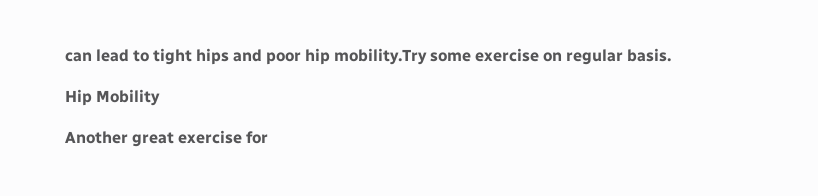can lead to tight hips and poor hip mobility.Try some exercise on regular basis.

Hip Mobility

Another great exercise for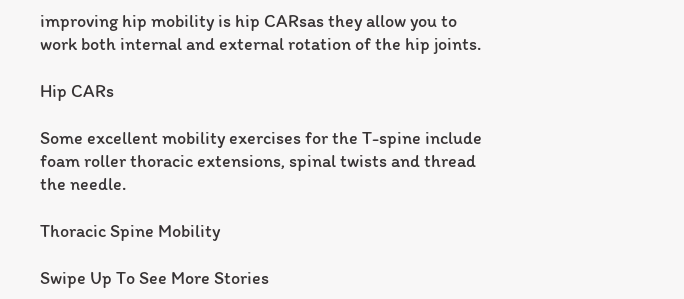improving hip mobility is hip CARsas they allow you to work both internal and external rotation of the hip joints.

Hip CARs

Some excellent mobility exercises for the T-spine include foam roller thoracic extensions, spinal twists and thread the needle.

Thoracic Spine Mobility

Swipe Up To See More Stories